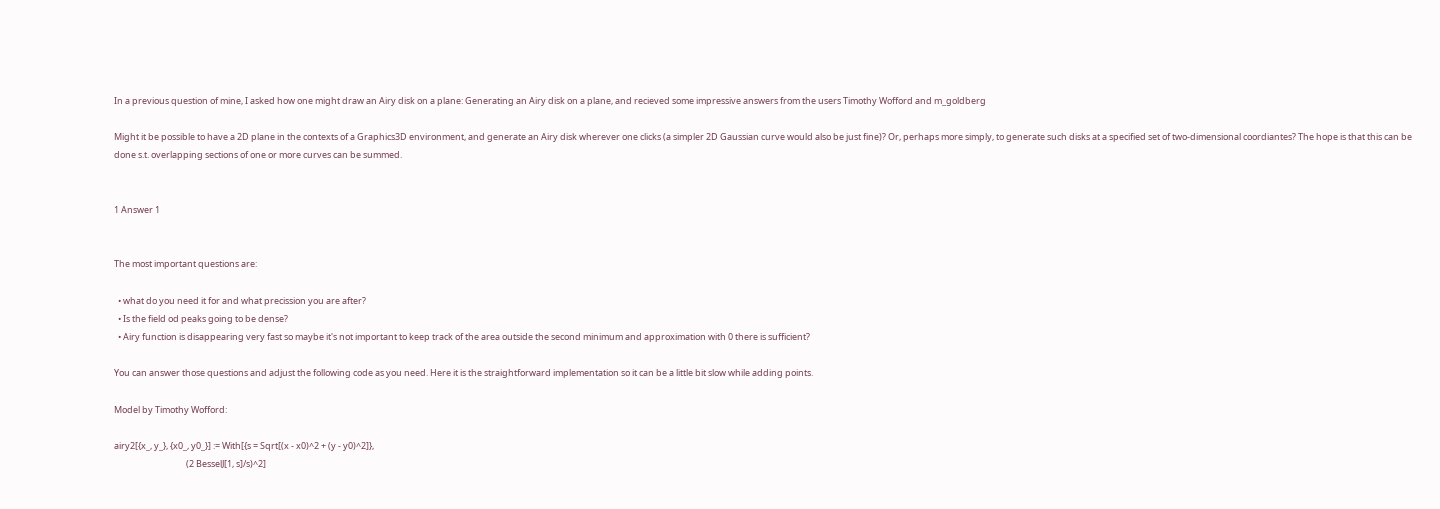In a previous question of mine, I asked how one might draw an Airy disk on a plane: Generating an Airy disk on a plane, and recieved some impressive answers from the users Timothy Wofford and m_goldberg

Might it be possible to have a 2D plane in the contexts of a Graphics3D environment, and generate an Airy disk wherever one clicks (a simpler 2D Gaussian curve would also be just fine)? Or, perhaps more simply, to generate such disks at a specified set of two-dimensional coordiantes? The hope is that this can be done s.t. overlapping sections of one or more curves can be summed.


1 Answer 1


The most important questions are:

  • what do you need it for and what precission you are after?
  • Is the field od peaks going to be dense?
  • Airy function is disappearing very fast so maybe it's not important to keep track of the area outside the second minimum and approximation with 0 there is sufficient?

You can answer those questions and adjust the following code as you need. Here it is the straightforward implementation so it can be a little bit slow while adding points.

Model by Timothy Wofford:

airy2[{x_, y_}, {x0_, y0_}] := With[{s = Sqrt[(x - x0)^2 + (y - y0)^2]},
                                    (2 BesselJ[1, s]/s)^2]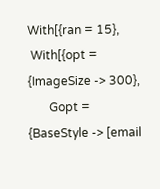With[{ran = 15},
 With[{opt = {ImageSize -> 300},
       Gopt = {BaseStyle -> [email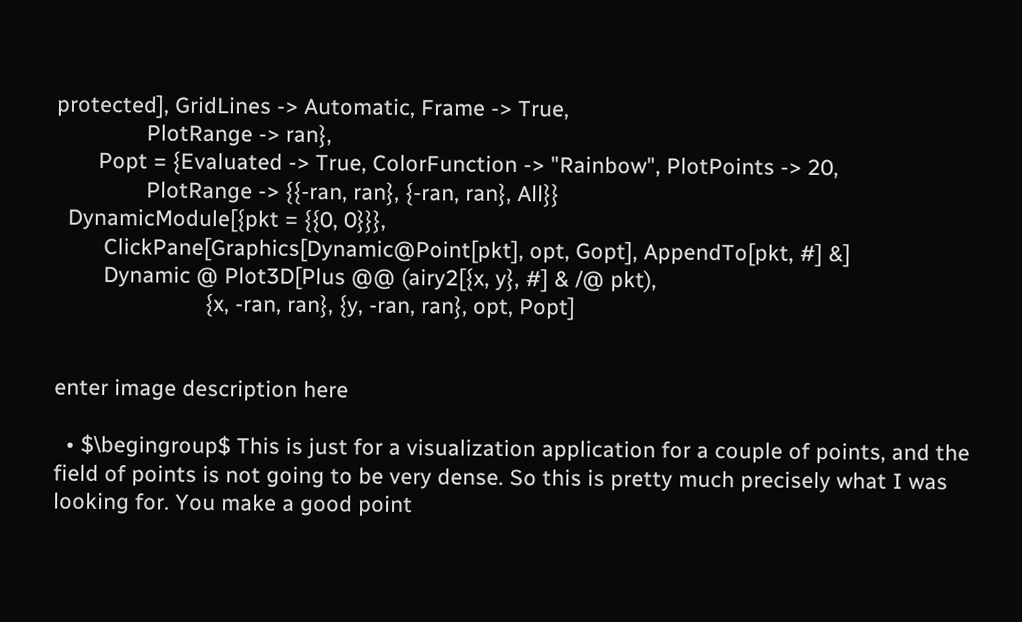protected], GridLines -> Automatic, Frame -> True,
               PlotRange -> ran},
       Popt = {Evaluated -> True, ColorFunction -> "Rainbow", PlotPoints -> 20,
               PlotRange -> {{-ran, ran}, {-ran, ran}, All}}
  DynamicModule[{pkt = {{0, 0}}},
        ClickPane[Graphics[Dynamic@Point[pkt], opt, Gopt], AppendTo[pkt, #] &]
        Dynamic @ Plot3D[Plus @@ (airy2[{x, y}, #] & /@ pkt),
                         {x, -ran, ran}, {y, -ran, ran}, opt, Popt]


enter image description here

  • $\begingroup$ This is just for a visualization application for a couple of points, and the field of points is not going to be very dense. So this is pretty much precisely what I was looking for. You make a good point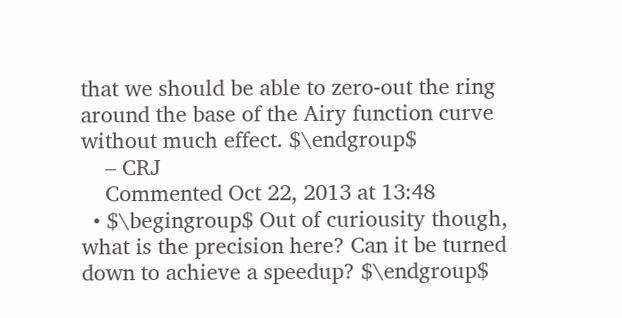that we should be able to zero-out the ring around the base of the Airy function curve without much effect. $\endgroup$
    – CRJ
    Commented Oct 22, 2013 at 13:48
  • $\begingroup$ Out of curiousity though, what is the precision here? Can it be turned down to achieve a speedup? $\endgroup$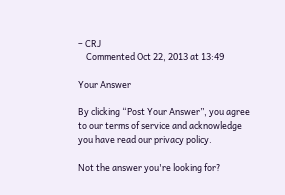– CRJ
    Commented Oct 22, 2013 at 13:49

Your Answer

By clicking “Post Your Answer”, you agree to our terms of service and acknowledge you have read our privacy policy.

Not the answer you're looking for?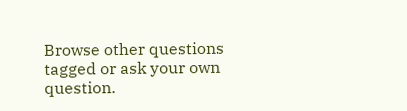Browse other questions tagged or ask your own question.